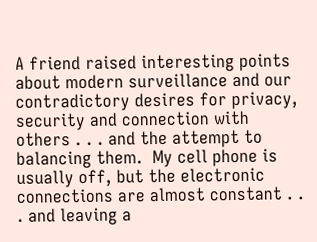A friend raised interesting points about modern surveillance and our contradictory desires for privacy, security and connection with others . . . and the attempt to  balancing them.  My cell phone is usually off, but the electronic connections are almost constant . . . and leaving a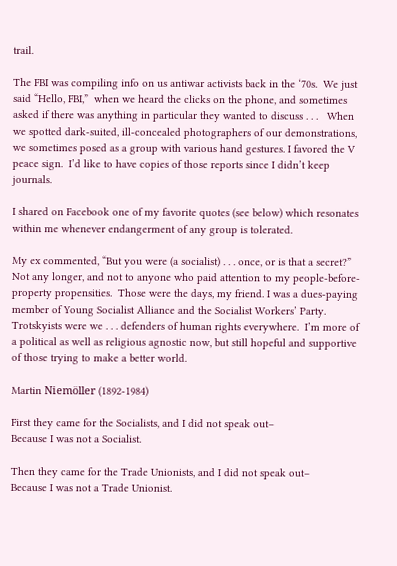trail.

The FBI was compiling info on us antiwar activists back in the ‘70s.  We just said “Hello, FBI,”  when we heard the clicks on the phone, and sometimes asked if there was anything in particular they wanted to discuss . . .   When we spotted dark-suited, ill-concealed photographers of our demonstrations, we sometimes posed as a group with various hand gestures. I favored the V peace sign.  I’d like to have copies of those reports since I didn’t keep journals.

I shared on Facebook one of my favorite quotes (see below) which resonates within me whenever endangerment of any group is tolerated.

My ex commented, “But you were (a socialist) . . . once, or is that a secret?”  Not any longer, and not to anyone who paid attention to my people-before-property propensities.  Those were the days, my friend. I was a dues-paying member of Young Socialist Alliance and the Socialist Workers’ Party.  Trotskyists were we . . . defenders of human rights everywhere.  I’m more of a political as well as religious agnostic now, but still hopeful and supportive of those trying to make a better world.

Martin Niemöller (1892-1984)

First they came for the Socialists, and I did not speak out–
Because I was not a Socialist.

Then they came for the Trade Unionists, and I did not speak out–
Because I was not a Trade Unionist.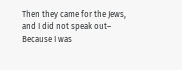Then they came for the Jews, and I did not speak out–
Because I was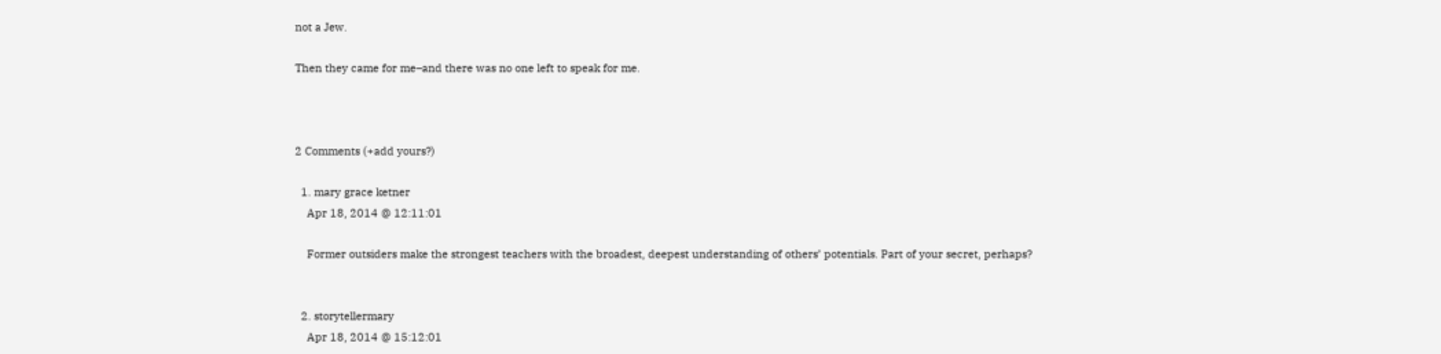not a Jew.

Then they came for me–and there was no one left to speak for me.



2 Comments (+add yours?)

  1. mary grace ketner
    Apr 18, 2014 @ 12:11:01

    Former outsiders make the strongest teachers with the broadest, deepest understanding of others’ potentials. Part of your secret, perhaps?


  2. storytellermary
    Apr 18, 2014 @ 15:12:01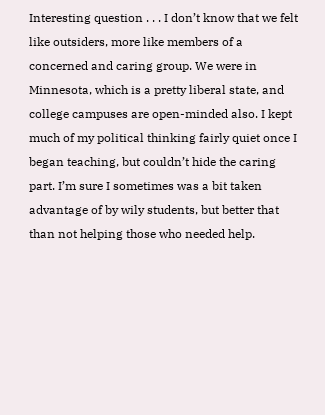Interesting question . . . I don’t know that we felt like outsiders, more like members of a concerned and caring group. We were in Minnesota, which is a pretty liberal state, and college campuses are open-minded also. I kept much of my political thinking fairly quiet once I began teaching, but couldn’t hide the caring part. I’m sure I sometimes was a bit taken advantage of by wily students, but better that than not helping those who needed help.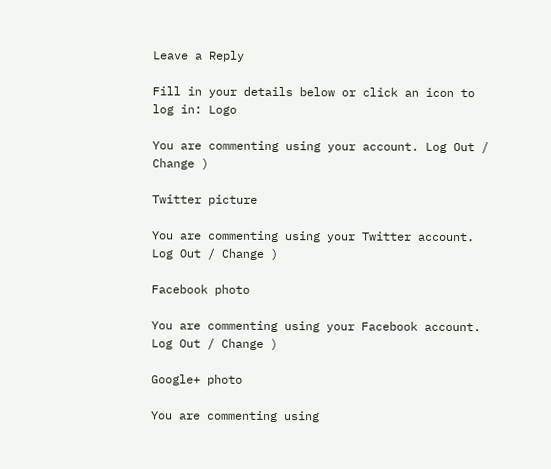Leave a Reply

Fill in your details below or click an icon to log in: Logo

You are commenting using your account. Log Out / Change )

Twitter picture

You are commenting using your Twitter account. Log Out / Change )

Facebook photo

You are commenting using your Facebook account. Log Out / Change )

Google+ photo

You are commenting using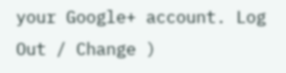your Google+ account. Log Out / Change )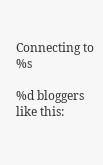Connecting to %s

%d bloggers like this: